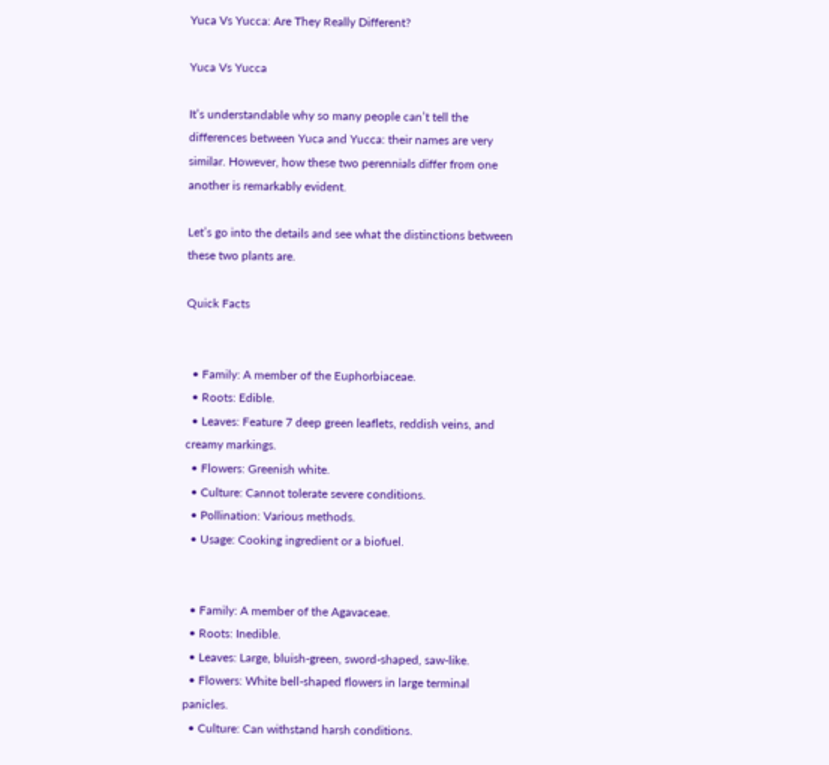Yuca Vs Yucca: Are They Really Different?

Yuca Vs Yucca

It’s understandable why so many people can’t tell the differences between Yuca and Yucca: their names are very similar. However, how these two perennials differ from one another is remarkably evident.

Let’s go into the details and see what the distinctions between these two plants are.

Quick Facts


  • Family: A member of the Euphorbiaceae.
  • Roots: Edible.
  • Leaves: Feature 7 deep green leaflets, reddish veins, and creamy markings.
  • Flowers: Greenish white.
  • Culture: Cannot tolerate severe conditions.
  • Pollination: Various methods.
  • Usage: Cooking ingredient or a biofuel.


  • Family: A member of the Agavaceae.
  • Roots: Inedible.
  • Leaves: Large, bluish-green, sword-shaped, saw-like.
  • Flowers: White bell-shaped flowers in large terminal panicles.
  • Culture: Can withstand harsh conditions.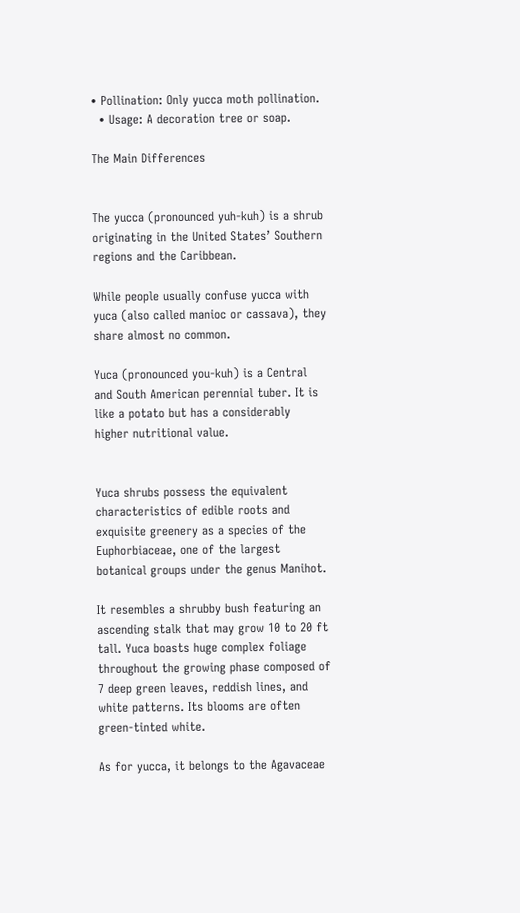• Pollination: Only yucca moth pollination.
  • Usage: A decoration tree or soap.

The Main Differences


The yucca (pronounced yuh-kuh) is a shrub originating in the United States’ Southern regions and the Caribbean.

While people usually confuse yucca with yuca (also called manioc or cassava), they share almost no common.

Yuca (pronounced you-kuh) is a Central and South American perennial tuber. It is like a potato but has a considerably higher nutritional value.


Yuca shrubs possess the equivalent characteristics of edible roots and exquisite greenery as a species of the Euphorbiaceae, one of the largest botanical groups under the genus Manihot.

It resembles a shrubby bush featuring an ascending stalk that may grow 10 to 20 ft tall. Yuca boasts huge complex foliage throughout the growing phase composed of 7 deep green leaves, reddish lines, and white patterns. Its blooms are often green-tinted white.

As for yucca, it belongs to the Agavaceae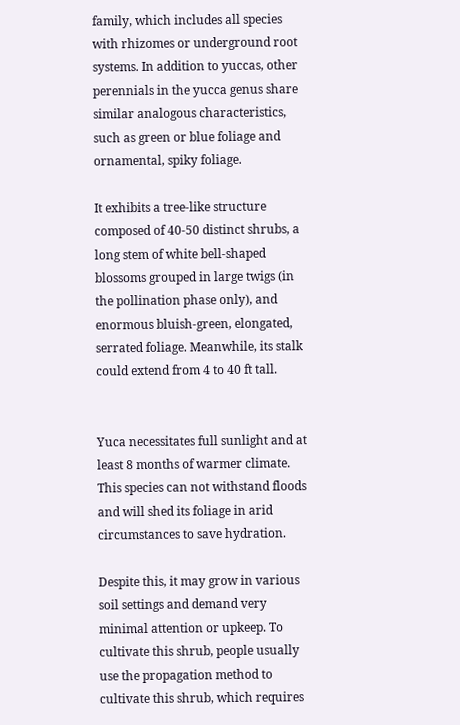family, which includes all species with rhizomes or underground root systems. In addition to yuccas, other perennials in the yucca genus share similar analogous characteristics, such as green or blue foliage and ornamental, spiky foliage.

It exhibits a tree-like structure composed of 40-50 distinct shrubs, a long stem of white bell-shaped blossoms grouped in large twigs (in the pollination phase only), and enormous bluish-green, elongated, serrated foliage. Meanwhile, its stalk could extend from 4 to 40 ft tall.


Yuca necessitates full sunlight and at least 8 months of warmer climate. This species can not withstand floods and will shed its foliage in arid circumstances to save hydration.

Despite this, it may grow in various soil settings and demand very minimal attention or upkeep. To cultivate this shrub, people usually use the propagation method to cultivate this shrub, which requires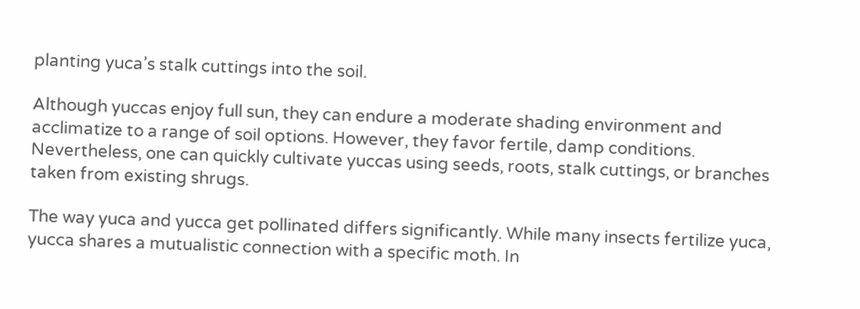planting yuca’s stalk cuttings into the soil.

Although yuccas enjoy full sun, they can endure a moderate shading environment and acclimatize to a range of soil options. However, they favor fertile, damp conditions. Nevertheless, one can quickly cultivate yuccas using seeds, roots, stalk cuttings, or branches taken from existing shrugs.

The way yuca and yucca get pollinated differs significantly. While many insects fertilize yuca, yucca shares a mutualistic connection with a specific moth. In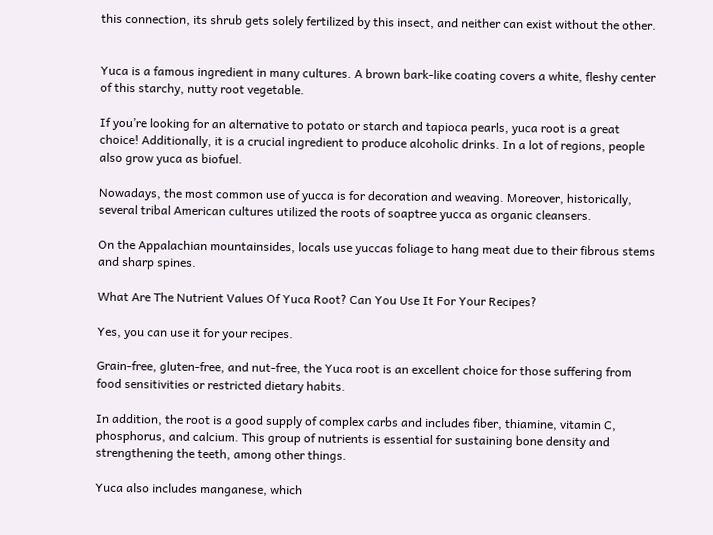this connection, its shrub gets solely fertilized by this insect, and neither can exist without the other.


Yuca is a famous ingredient in many cultures. A brown bark-like coating covers a white, fleshy center of this starchy, nutty root vegetable.

If you’re looking for an alternative to potato or starch and tapioca pearls, yuca root is a great choice! Additionally, it is a crucial ingredient to produce alcoholic drinks. In a lot of regions, people also grow yuca as biofuel.

Nowadays, the most common use of yucca is for decoration and weaving. Moreover, historically, several tribal American cultures utilized the roots of soaptree yucca as organic cleansers.

On the Appalachian mountainsides, locals use yuccas foliage to hang meat due to their fibrous stems and sharp spines.

What Are The Nutrient Values Of Yuca Root? Can You Use It For Your Recipes?

Yes, you can use it for your recipes.

Grain-free, gluten-free, and nut-free, the Yuca root is an excellent choice for those suffering from food sensitivities or restricted dietary habits.

In addition, the root is a good supply of complex carbs and includes fiber, thiamine, vitamin C, phosphorus, and calcium. This group of nutrients is essential for sustaining bone density and strengthening the teeth, among other things.

Yuca also includes manganese, which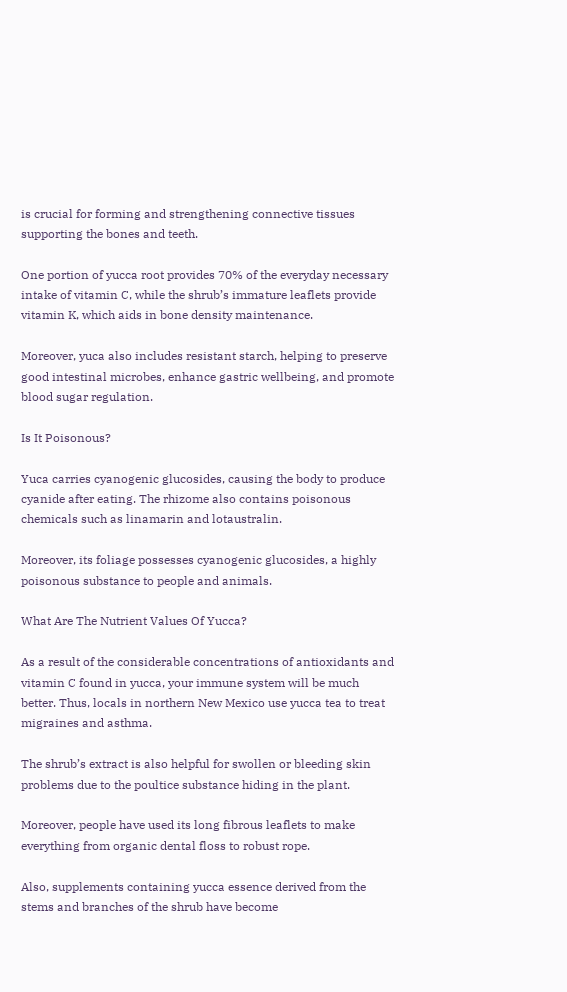is crucial for forming and strengthening connective tissues supporting the bones and teeth.

One portion of yucca root provides 70% of the everyday necessary intake of vitamin C, while the shrub’s immature leaflets provide vitamin K, which aids in bone density maintenance.

Moreover, yuca also includes resistant starch, helping to preserve good intestinal microbes, enhance gastric wellbeing, and promote blood sugar regulation.

Is It Poisonous?

Yuca carries cyanogenic glucosides, causing the body to produce cyanide after eating. The rhizome also contains poisonous chemicals such as linamarin and lotaustralin.

Moreover, its foliage possesses cyanogenic glucosides, a highly poisonous substance to people and animals.

What Are The Nutrient Values Of Yucca?

As a result of the considerable concentrations of antioxidants and vitamin C found in yucca, your immune system will be much better. Thus, locals in northern New Mexico use yucca tea to treat migraines and asthma.

The shrub’s extract is also helpful for swollen or bleeding skin problems due to the poultice substance hiding in the plant.

Moreover, people have used its long fibrous leaflets to make everything from organic dental floss to robust rope.

Also, supplements containing yucca essence derived from the stems and branches of the shrub have become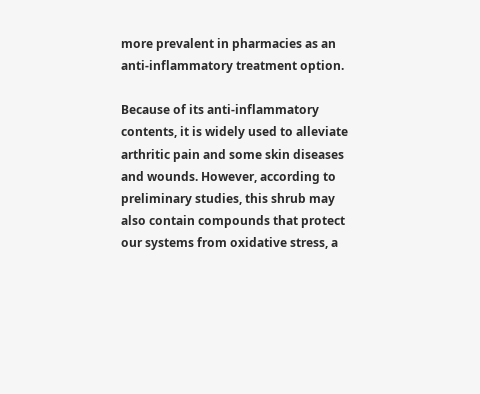more prevalent in pharmacies as an anti-inflammatory treatment option.

Because of its anti-inflammatory contents, it is widely used to alleviate arthritic pain and some skin diseases and wounds. However, according to preliminary studies, this shrub may also contain compounds that protect our systems from oxidative stress, a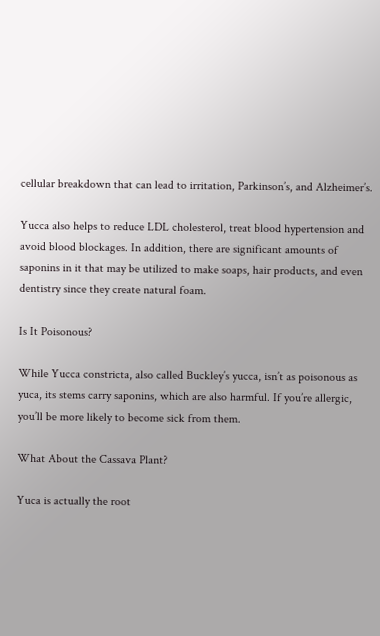cellular breakdown that can lead to irritation, Parkinson’s, and Alzheimer’s.

Yucca also helps to reduce LDL cholesterol, treat blood hypertension and avoid blood blockages. In addition, there are significant amounts of saponins in it that may be utilized to make soaps, hair products, and even dentistry since they create natural foam.

Is It Poisonous?

While Yucca constricta, also called Buckley’s yucca, isn’t as poisonous as yuca, its stems carry saponins, which are also harmful. If you’re allergic, you’ll be more likely to become sick from them.

What About the Cassava Plant?

Yuca is actually the root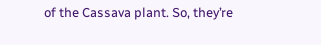of the Cassava plant. So, they’re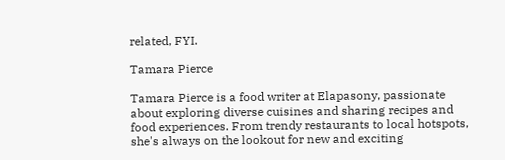related, FYI.

Tamara Pierce

Tamara Pierce is a food writer at Elapasony, passionate about exploring diverse cuisines and sharing recipes and food experiences. From trendy restaurants to local hotspots, she's always on the lookout for new and exciting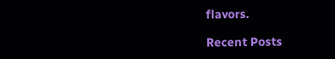flavors.

Recent Posts